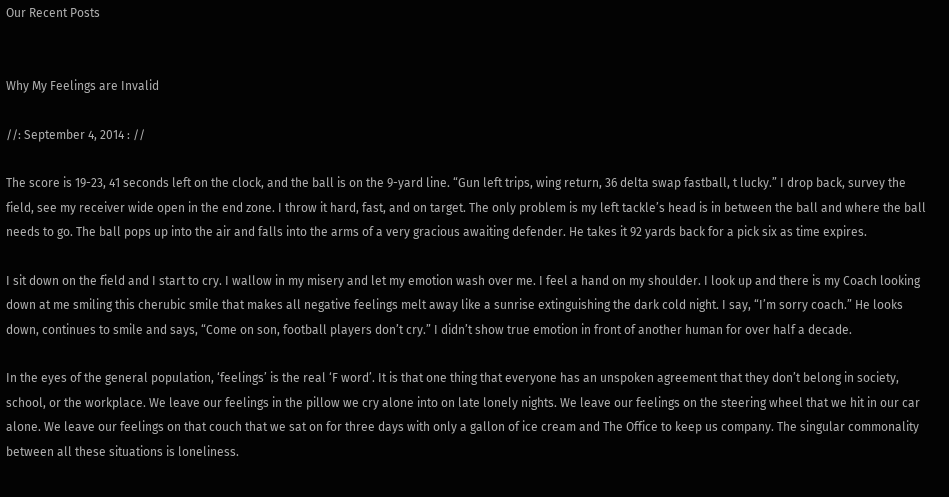Our Recent Posts


Why My Feelings are Invalid

//: September 4, 2014 : //

The score is 19-23, 41 seconds left on the clock, and the ball is on the 9-yard line. “Gun left trips, wing return, 36 delta swap fastball, t lucky.” I drop back, survey the field, see my receiver wide open in the end zone. I throw it hard, fast, and on target. The only problem is my left tackle’s head is in between the ball and where the ball needs to go. The ball pops up into the air and falls into the arms of a very gracious awaiting defender. He takes it 92 yards back for a pick six as time expires.

I sit down on the field and I start to cry. I wallow in my misery and let my emotion wash over me. I feel a hand on my shoulder. I look up and there is my Coach looking down at me smiling this cherubic smile that makes all negative feelings melt away like a sunrise extinguishing the dark cold night. I say, “I’m sorry coach.” He looks down, continues to smile and says, “Come on son, football players don’t cry.” I didn’t show true emotion in front of another human for over half a decade.

In the eyes of the general population, ‘feelings’ is the real ‘F word’. It is that one thing that everyone has an unspoken agreement that they don’t belong in society, school, or the workplace. We leave our feelings in the pillow we cry alone into on late lonely nights. We leave our feelings on the steering wheel that we hit in our car alone. We leave our feelings on that couch that we sat on for three days with only a gallon of ice cream and The Office to keep us company. The singular commonality between all these situations is loneliness.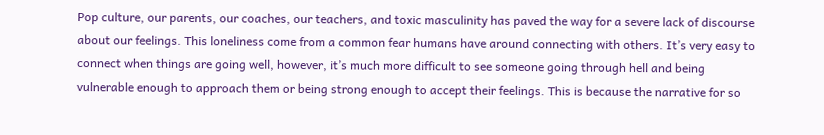Pop culture, our parents, our coaches, our teachers, and toxic masculinity has paved the way for a severe lack of discourse about our feelings. This loneliness come from a common fear humans have around connecting with others. It’s very easy to connect when things are going well, however, it’s much more difficult to see someone going through hell and being vulnerable enough to approach them or being strong enough to accept their feelings. This is because the narrative for so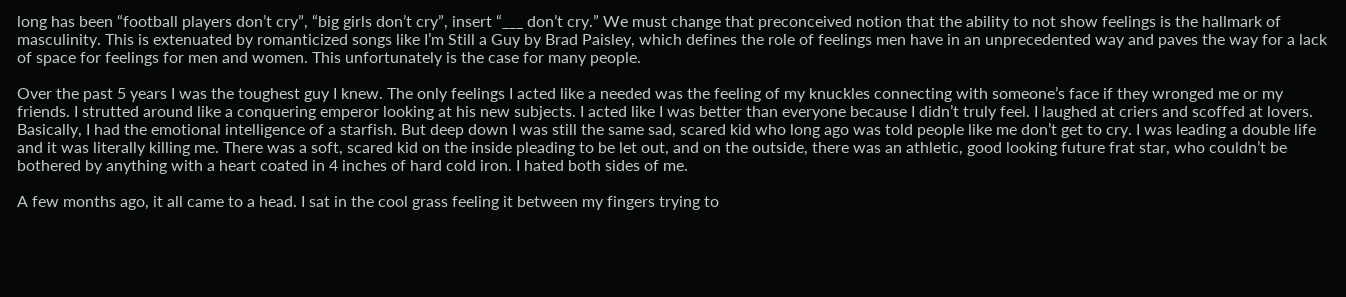long has been “football players don’t cry”, “big girls don’t cry”, insert “___ don’t cry.” We must change that preconceived notion that the ability to not show feelings is the hallmark of masculinity. This is extenuated by romanticized songs like I’m Still a Guy by Brad Paisley, which defines the role of feelings men have in an unprecedented way and paves the way for a lack of space for feelings for men and women. This unfortunately is the case for many people.

Over the past 5 years I was the toughest guy I knew. The only feelings I acted like a needed was the feeling of my knuckles connecting with someone’s face if they wronged me or my friends. I strutted around like a conquering emperor looking at his new subjects. I acted like I was better than everyone because I didn’t truly feel. I laughed at criers and scoffed at lovers. Basically, I had the emotional intelligence of a starfish. But deep down I was still the same sad, scared kid who long ago was told people like me don’t get to cry. I was leading a double life and it was literally killing me. There was a soft, scared kid on the inside pleading to be let out, and on the outside, there was an athletic, good looking future frat star, who couldn’t be bothered by anything with a heart coated in 4 inches of hard cold iron. I hated both sides of me.

A few months ago, it all came to a head. I sat in the cool grass feeling it between my fingers trying to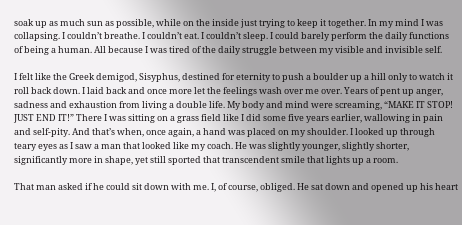soak up as much sun as possible, while on the inside just trying to keep it together. In my mind I was collapsing. I couldn’t breathe. I couldn’t eat. I couldn’t sleep. I could barely perform the daily functions of being a human. All because I was tired of the daily struggle between my visible and invisible self.

I felt like the Greek demigod, Sisyphus, destined for eternity to push a boulder up a hill only to watch it roll back down. I laid back and once more let the feelings wash over me over. Years of pent up anger, sadness and exhaustion from living a double life. My body and mind were screaming, “MAKE IT STOP! JUST END IT!” There I was sitting on a grass field like I did some five years earlier, wallowing in pain and self-pity. And that’s when, once again, a hand was placed on my shoulder. I looked up through teary eyes as I saw a man that looked like my coach. He was slightly younger, slightly shorter, significantly more in shape, yet still sported that transcendent smile that lights up a room.

That man asked if he could sit down with me. I, of course, obliged. He sat down and opened up his heart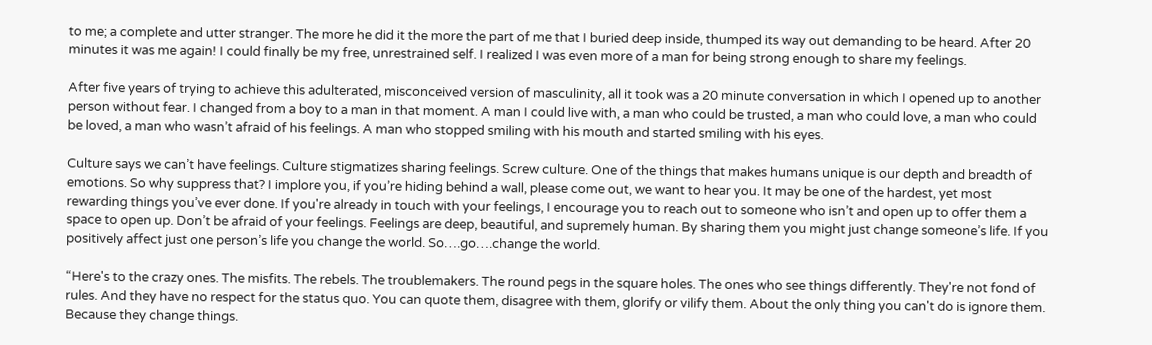to me; a complete and utter stranger. The more he did it the more the part of me that I buried deep inside, thumped its way out demanding to be heard. After 20 minutes it was me again! I could finally be my free, unrestrained self. I realized I was even more of a man for being strong enough to share my feelings.

After five years of trying to achieve this adulterated, misconceived version of masculinity, all it took was a 20 minute conversation in which I opened up to another person without fear. I changed from a boy to a man in that moment. A man I could live with, a man who could be trusted, a man who could love, a man who could be loved, a man who wasn’t afraid of his feelings. A man who stopped smiling with his mouth and started smiling with his eyes.

Culture says we can’t have feelings. Culture stigmatizes sharing feelings. Screw culture. One of the things that makes humans unique is our depth and breadth of emotions. So why suppress that? I implore you, if you’re hiding behind a wall, please come out, we want to hear you. It may be one of the hardest, yet most rewarding things you’ve ever done. If you're already in touch with your feelings, I encourage you to reach out to someone who isn’t and open up to offer them a space to open up. Don’t be afraid of your feelings. Feelings are deep, beautiful, and supremely human. By sharing them you might just change someone’s life. If you positively affect just one person’s life you change the world. So….go….change the world.

“Here's to the crazy ones. The misfits. The rebels. The troublemakers. The round pegs in the square holes. The ones who see things differently. They're not fond of rules. And they have no respect for the status quo. You can quote them, disagree with them, glorify or vilify them. About the only thing you can't do is ignore them. Because they change things.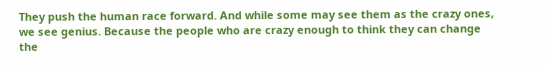They push the human race forward. And while some may see them as the crazy ones, we see genius. Because the people who are crazy enough to think they can change the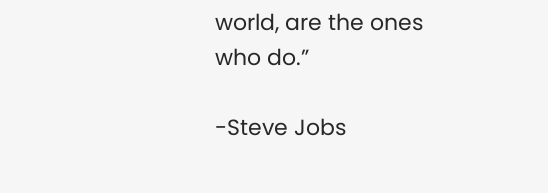world, are the ones who do.”

-Steve Jobs